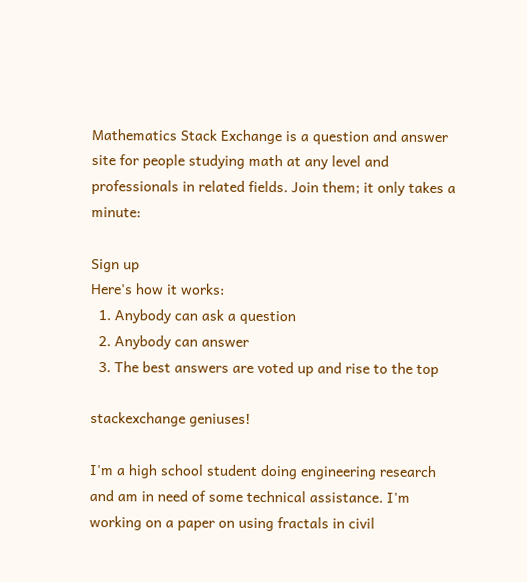Mathematics Stack Exchange is a question and answer site for people studying math at any level and professionals in related fields. Join them; it only takes a minute:

Sign up
Here's how it works:
  1. Anybody can ask a question
  2. Anybody can answer
  3. The best answers are voted up and rise to the top

stackexchange geniuses!

I'm a high school student doing engineering research and am in need of some technical assistance. I'm working on a paper on using fractals in civil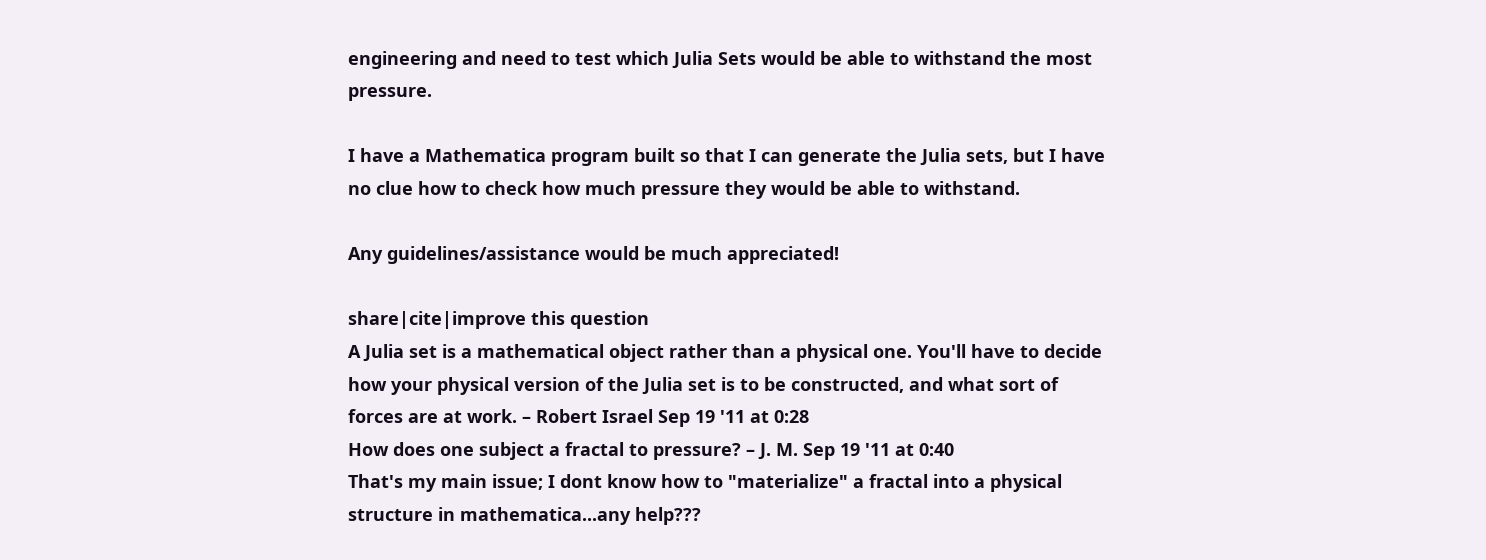engineering and need to test which Julia Sets would be able to withstand the most pressure.

I have a Mathematica program built so that I can generate the Julia sets, but I have no clue how to check how much pressure they would be able to withstand.

Any guidelines/assistance would be much appreciated!

share|cite|improve this question
A Julia set is a mathematical object rather than a physical one. You'll have to decide how your physical version of the Julia set is to be constructed, and what sort of forces are at work. – Robert Israel Sep 19 '11 at 0:28
How does one subject a fractal to pressure? – J. M. Sep 19 '11 at 0:40
That's my main issue; I dont know how to "materialize" a fractal into a physical structure in mathematica...any help???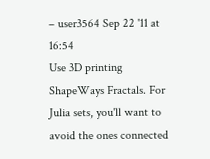– user3564 Sep 22 '11 at 16:54
Use 3D printing ShapeWays Fractals. For Julia sets, you'll want to avoid the ones connected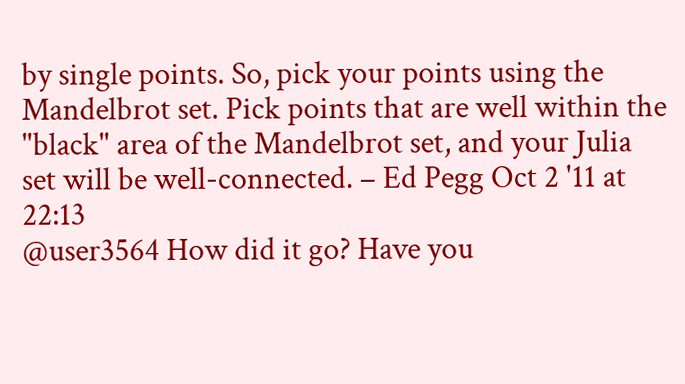by single points. So, pick your points using the Mandelbrot set. Pick points that are well within the "black" area of the Mandelbrot set, and your Julia set will be well-connected. – Ed Pegg Oct 2 '11 at 22:13
@user3564 How did it go? Have you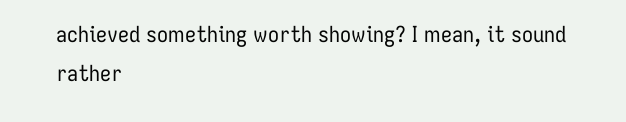achieved something worth showing? I mean, it sound rather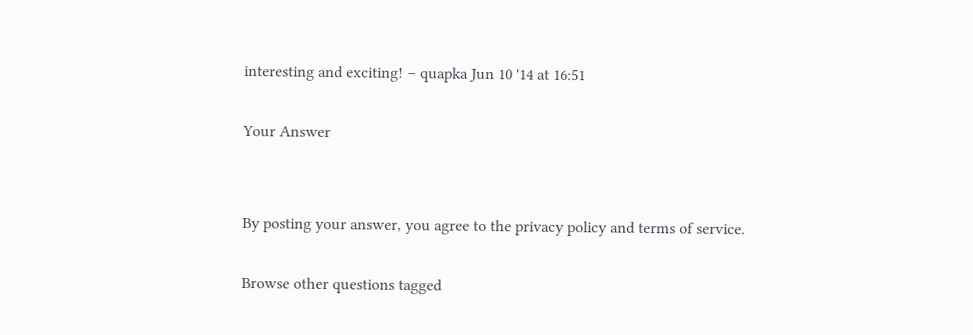interesting and exciting! – quapka Jun 10 '14 at 16:51

Your Answer


By posting your answer, you agree to the privacy policy and terms of service.

Browse other questions tagged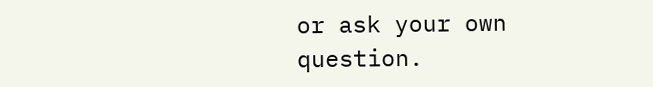or ask your own question.